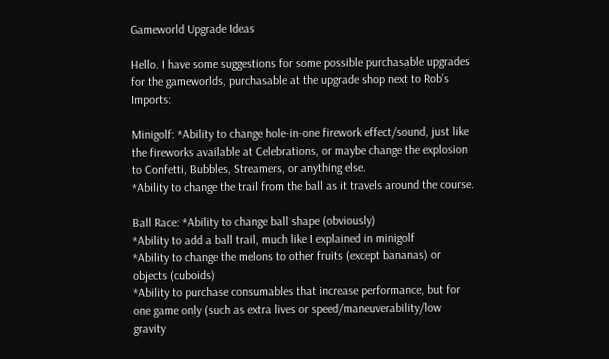Gameworld Upgrade Ideas

Hello. I have some suggestions for some possible purchasable upgrades for the gameworlds, purchasable at the upgrade shop next to Rob’s Imports:

Minigolf: *Ability to change hole-in-one firework effect/sound, just like the fireworks available at Celebrations, or maybe change the explosion to Confetti, Bubbles, Streamers, or anything else.
*Ability to change the trail from the ball as it travels around the course.

Ball Race: *Ability to change ball shape (obviously)
*Ability to add a ball trail, much like I explained in minigolf
*Ability to change the melons to other fruits (except bananas) or objects (cuboids)
*Ability to purchase consumables that increase performance, but for one game only (such as extra lives or speed/maneuverability/low gravity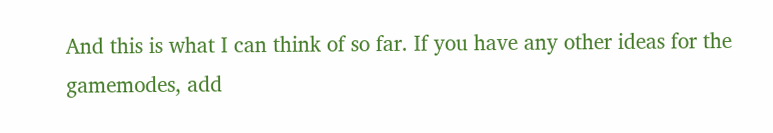And this is what I can think of so far. If you have any other ideas for the gamemodes, add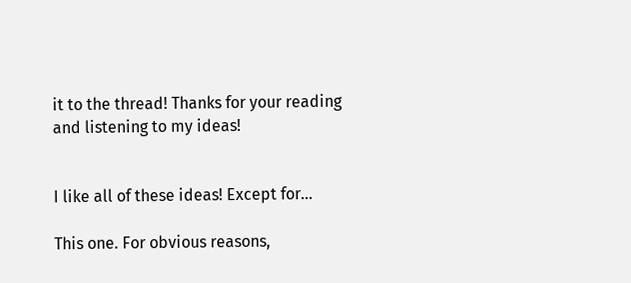it to the thread! Thanks for your reading and listening to my ideas!


I like all of these ideas! Except for…

This one. For obvious reasons,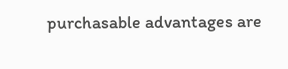purchasable advantages are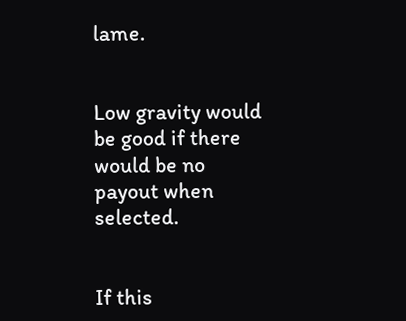lame.


Low gravity would be good if there would be no payout when selected.


If this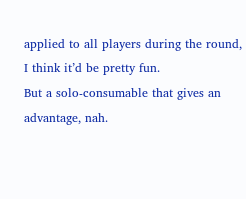applied to all players during the round, I think it’d be pretty fun.
But a solo-consumable that gives an advantage, nah.